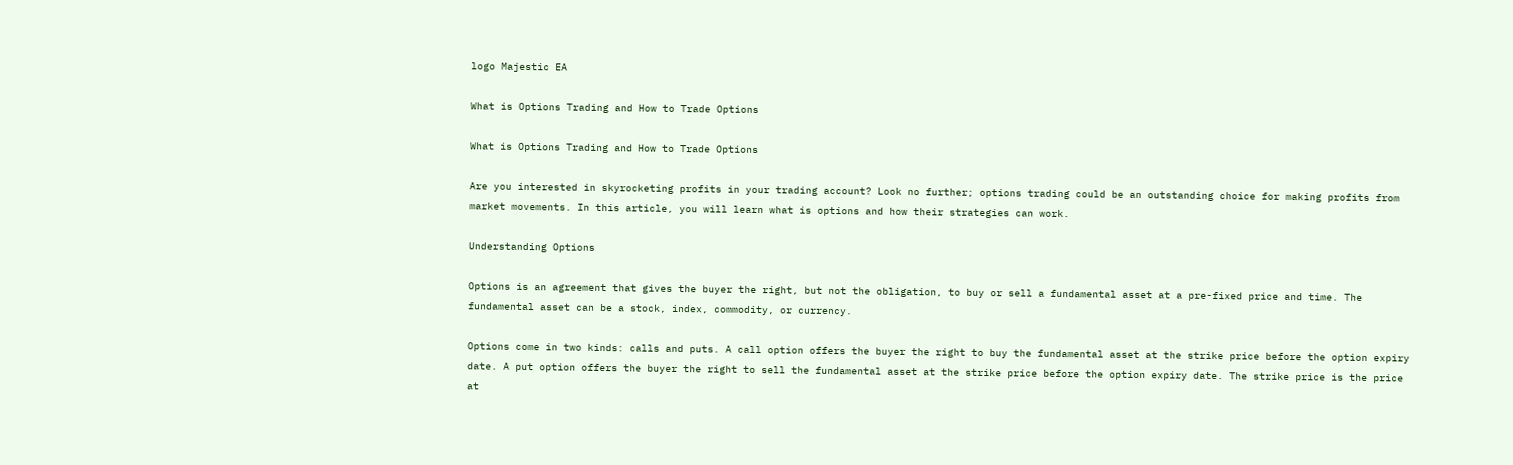logo Majestic EA

What is Options Trading and How to Trade Options

What is Options Trading and How to Trade Options

Are you interested in skyrocketing profits in your trading account? Look no further; options trading could be an outstanding choice for making profits from market movements. In this article, you will learn what is options and how their strategies can work.

Understanding Options

Options is an agreement that gives the buyer the right, but not the obligation, to buy or sell a fundamental asset at a pre-fixed price and time. The fundamental asset can be a stock, index, commodity, or currency.

Options come in two kinds: calls and puts. A call option offers the buyer the right to buy the fundamental asset at the strike price before the option expiry date. A put option offers the buyer the right to sell the fundamental asset at the strike price before the option expiry date. The strike price is the price at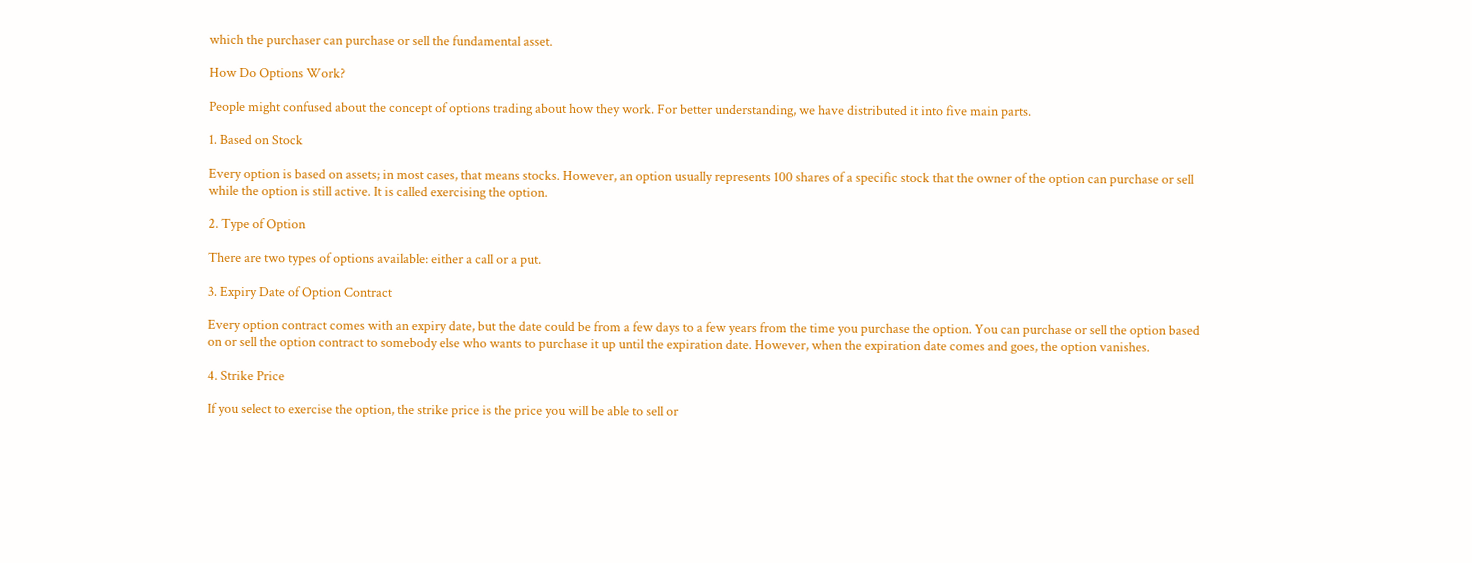which the purchaser can purchase or sell the fundamental asset.

How Do Options Work?

People might confused about the concept of options trading about how they work. For better understanding, we have distributed it into five main parts.

1. Based on Stock

Every option is based on assets; in most cases, that means stocks. However, an option usually represents 100 shares of a specific stock that the owner of the option can purchase or sell while the option is still active. It is called exercising the option.

2. Type of Option

There are two types of options available: either a call or a put.

3. Expiry Date of Option Contract

Every option contract comes with an expiry date, but the date could be from a few days to a few years from the time you purchase the option. You can purchase or sell the option based on or sell the option contract to somebody else who wants to purchase it up until the expiration date. However, when the expiration date comes and goes, the option vanishes.

4. Strike Price

If you select to exercise the option, the strike price is the price you will be able to sell or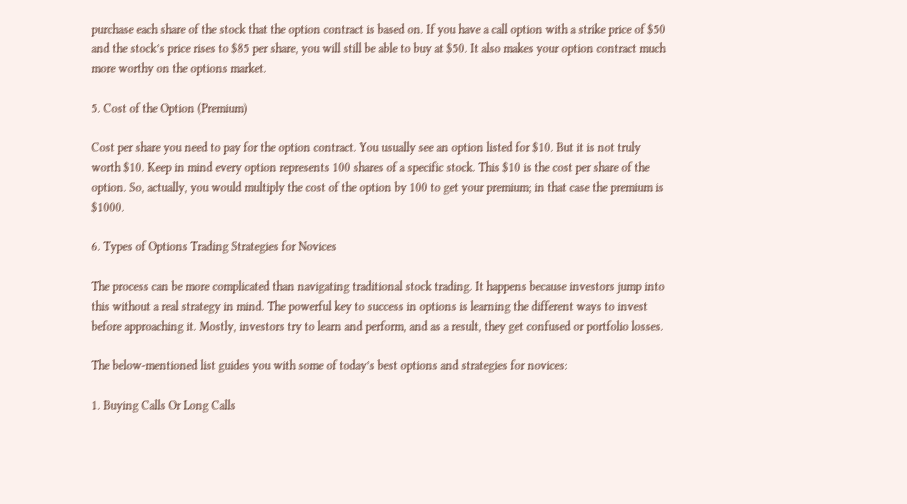purchase each share of the stock that the option contract is based on. If you have a call option with a strike price of $50 and the stock’s price rises to $85 per share, you will still be able to buy at $50. It also makes your option contract much more worthy on the options market.

5. Cost of the Option (Premium)

Cost per share you need to pay for the option contract. You usually see an option listed for $10. But it is not truly worth $10. Keep in mind every option represents 100 shares of a specific stock. This $10 is the cost per share of the option. So, actually, you would multiply the cost of the option by 100 to get your premium; in that case the premium is $1000.

6. Types of Options Trading Strategies for Novices

The process can be more complicated than navigating traditional stock trading. It happens because investors jump into this without a real strategy in mind. The powerful key to success in options is learning the different ways to invest before approaching it. Mostly, investors try to learn and perform, and as a result, they get confused or portfolio losses.

The below-mentioned list guides you with some of today’s best options and strategies for novices:

1. Buying Calls Or Long Calls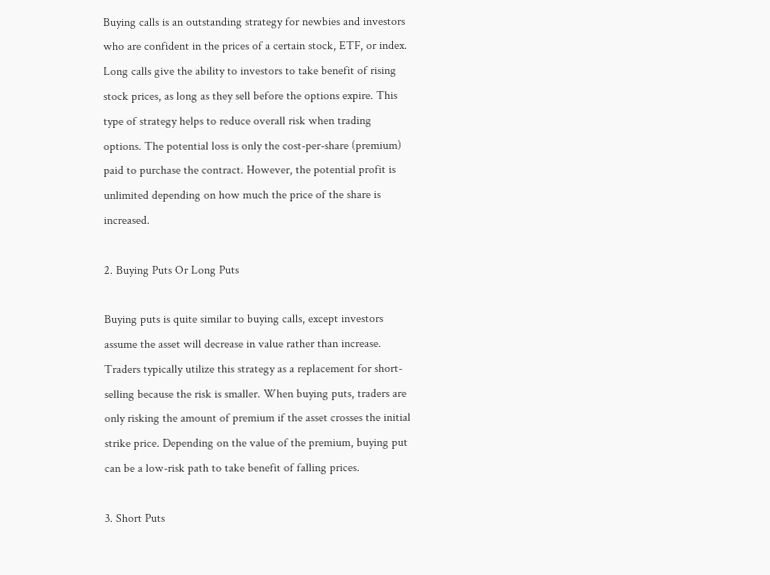Buying calls is an outstanding strategy for newbies and investors who are confident in the prices of a certain stock, ETF, or index. Long calls give the ability to investors to take benefit of rising stock prices, as long as they sell before the options expire. This type of strategy helps to reduce overall risk when trading options. The potential loss is only the cost-per-share (premium) paid to purchase the contract. However, the potential profit is unlimited depending on how much the price of the share is increased.

2. Buying Puts Or Long Puts

Buying puts is quite similar to buying calls, except investors assume the asset will decrease in value rather than increase. Traders typically utilize this strategy as a replacement for short-selling because the risk is smaller. When buying puts, traders are only risking the amount of premium if the asset crosses the initial strike price. Depending on the value of the premium, buying put can be a low-risk path to take benefit of falling prices.

3. Short Puts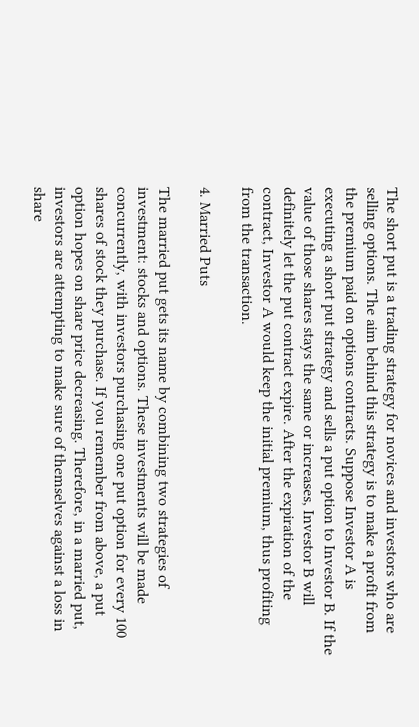The short put is a trading strategy for novices and investors who are selling options. The aim behind this strategy is to make a profit from the premium paid on options contracts. Suppose Investor A is executing a short put strategy and sells a put option to Investor B. If the value of those shares stays the same or increases, Investor B will definitely let the put contract expire. After the expiration of the contract, Investor A would keep the initial premium, thus profiting from the transaction.

4. Married Puts

The married put gets its name by combining two strategies of investment: stocks and options. These investments will be made concurrently, with investors purchasing one put option for every 100 shares of stock they purchase. If you remember from above, a put option hopes on share price decreasing. Therefore, in a married put, investors are attempting to make sure of themselves against a loss in share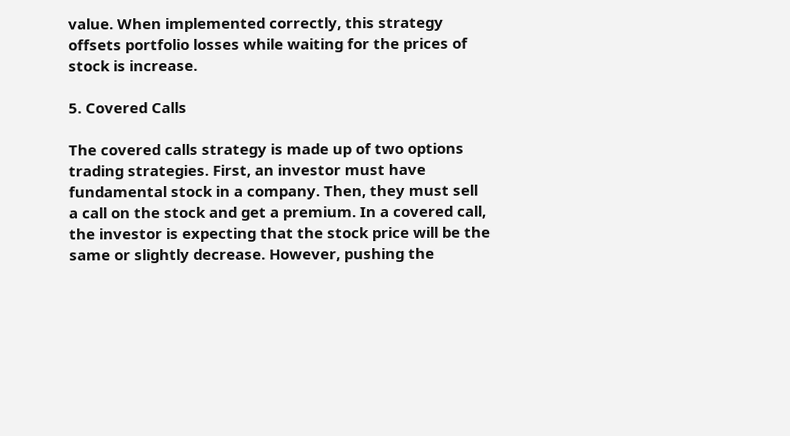value. When implemented correctly, this strategy offsets portfolio losses while waiting for the prices of stock is increase.

5. Covered Calls

The covered calls strategy is made up of two options trading strategies. First, an investor must have fundamental stock in a company. Then, they must sell a call on the stock and get a premium. In a covered call, the investor is expecting that the stock price will be the same or slightly decrease. However, pushing the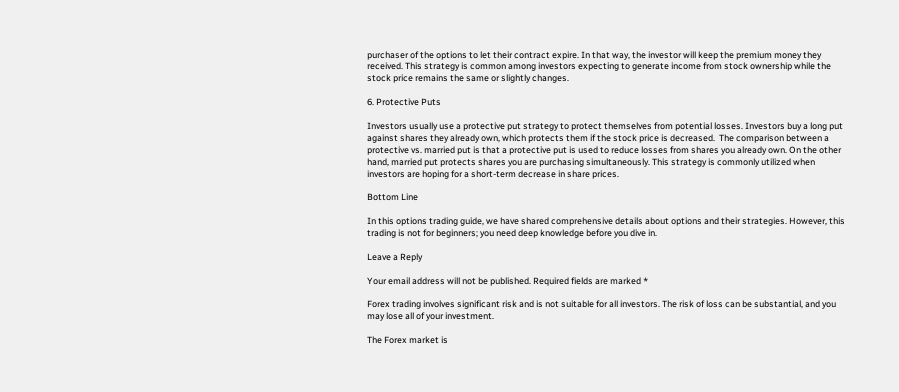purchaser of the options to let their contract expire. In that way, the investor will keep the premium money they received. This strategy is common among investors expecting to generate income from stock ownership while the stock price remains the same or slightly changes.

6. Protective Puts

Investors usually use a protective put strategy to protect themselves from potential losses. Investors buy a long put against shares they already own, which protects them if the stock price is decreased.  The comparison between a protective vs. married put is that a protective put is used to reduce losses from shares you already own. On the other hand, married put protects shares you are purchasing simultaneously. This strategy is commonly utilized when investors are hoping for a short-term decrease in share prices.

Bottom Line

In this options trading guide, we have shared comprehensive details about options and their strategies. However, this trading is not for beginners; you need deep knowledge before you dive in.

Leave a Reply

Your email address will not be published. Required fields are marked *

Forex trading involves significant risk and is not suitable for all investors. The risk of loss can be substantial, and you may lose all of your investment.

The Forex market is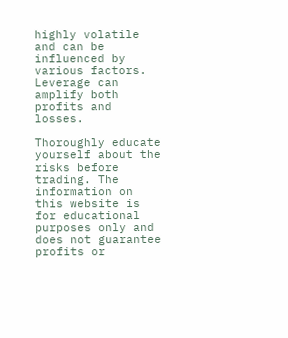highly volatile and can be influenced by various factors. Leverage can amplify both profits and losses.

Thoroughly educate yourself about the risks before trading. The information on this website is for educational purposes only and does not guarantee profits or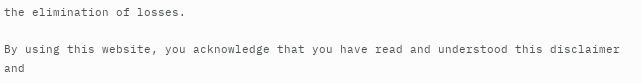the elimination of losses.

By using this website, you acknowledge that you have read and understood this disclaimer and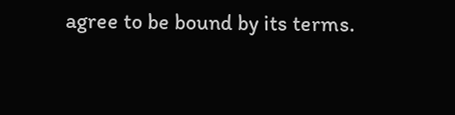agree to be bound by its terms.